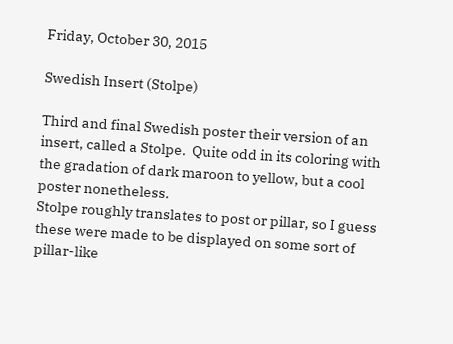Friday, October 30, 2015

Swedish Insert (Stolpe)

Third and final Swedish poster their version of an insert, called a Stolpe.  Quite odd in its coloring with the gradation of dark maroon to yellow, but a cool poster nonetheless.
Stolpe roughly translates to post or pillar, so I guess these were made to be displayed on some sort of pillar-like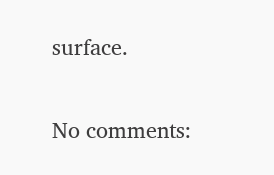surface.

No comments: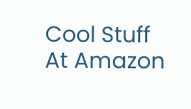Cool Stuff At Amazon